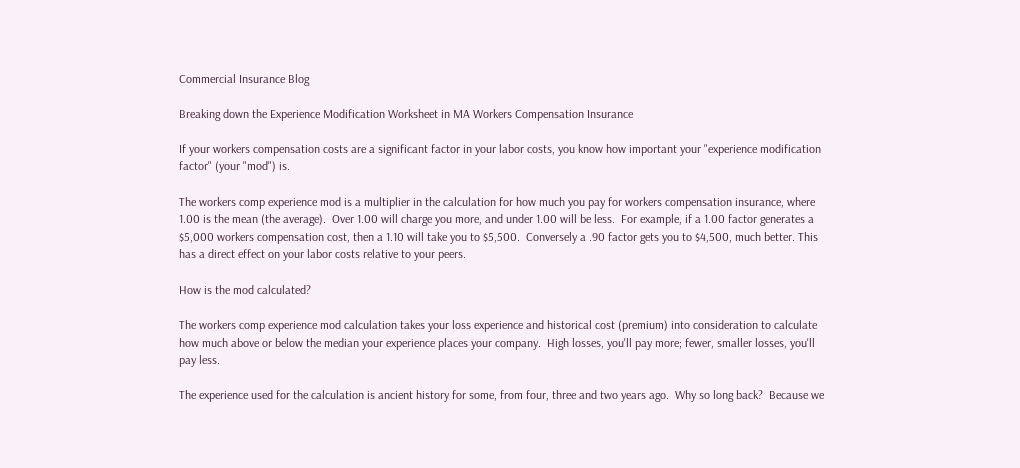Commercial Insurance Blog

Breaking down the Experience Modification Worksheet in MA Workers Compensation Insurance

If your workers compensation costs are a significant factor in your labor costs, you know how important your "experience modification factor" (your "mod") is.

The workers comp experience mod is a multiplier in the calculation for how much you pay for workers compensation insurance, where 1.00 is the mean (the average).  Over 1.00 will charge you more, and under 1.00 will be less.  For example, if a 1.00 factor generates a $5,000 workers compensation cost, then a 1.10 will take you to $5,500.  Conversely a .90 factor gets you to $4,500, much better. This has a direct effect on your labor costs relative to your peers.

How is the mod calculated?

The workers comp experience mod calculation takes your loss experience and historical cost (premium) into consideration to calculate how much above or below the median your experience places your company.  High losses, you'll pay more; fewer, smaller losses, you'll pay less.

The experience used for the calculation is ancient history for some, from four, three and two years ago.  Why so long back?  Because we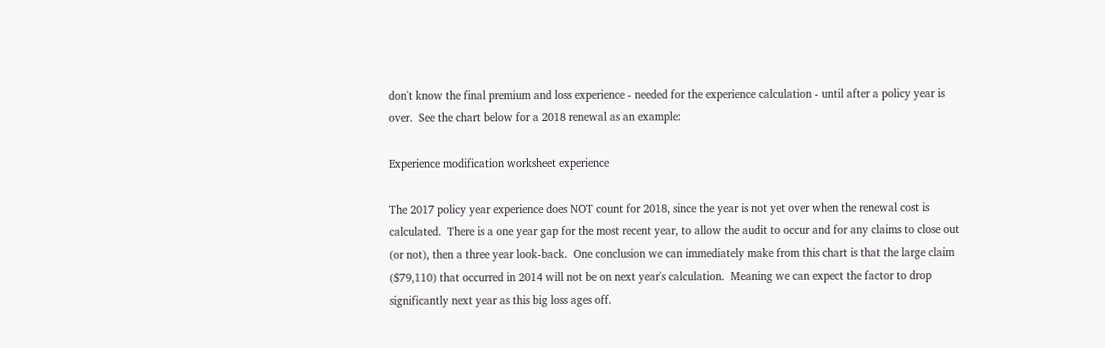don't know the final premium and loss experience - needed for the experience calculation - until after a policy year is over.  See the chart below for a 2018 renewal as an example:

Experience modification worksheet experience

The 2017 policy year experience does NOT count for 2018, since the year is not yet over when the renewal cost is calculated.  There is a one year gap for the most recent year, to allow the audit to occur and for any claims to close out (or not), then a three year look-back.  One conclusion we can immediately make from this chart is that the large claim ($79,110) that occurred in 2014 will not be on next year's calculation.  Meaning we can expect the factor to drop significantly next year as this big loss ages off.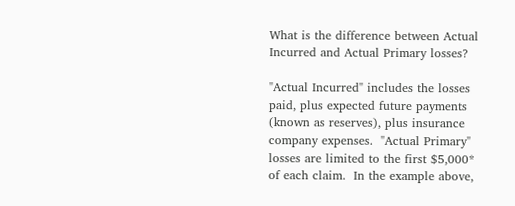What is the difference between Actual Incurred and Actual Primary losses?

"Actual Incurred" includes the losses paid, plus expected future payments (known as reserves), plus insurance company expenses.  "Actual Primary" losses are limited to the first $5,000* of each claim.  In the example above,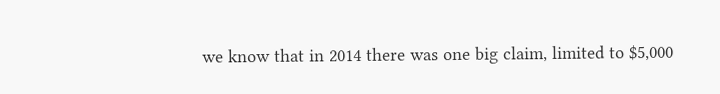we know that in 2014 there was one big claim, limited to $5,000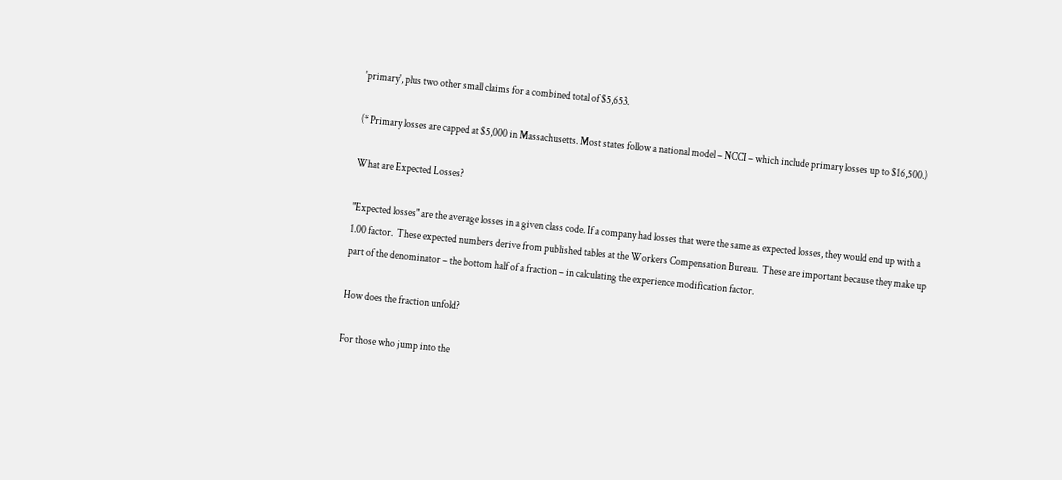'primary', plus two other small claims for a combined total of $5,653.

(* Primary losses are capped at $5,000 in Massachusetts. Most states follow a national model – NCCI – which include primary losses up to $16,500.)

What are Expected Losses?

"Expected losses" are the average losses in a given class code. If a company had losses that were the same as expected losses, they would end up with a 1.00 factor.  These expected numbers derive from published tables at the Workers Compensation Bureau.  These are important because they make up part of the denominator – the bottom half of a fraction – in calculating the experience modification factor.

How does the fraction unfold?

For those who jump into the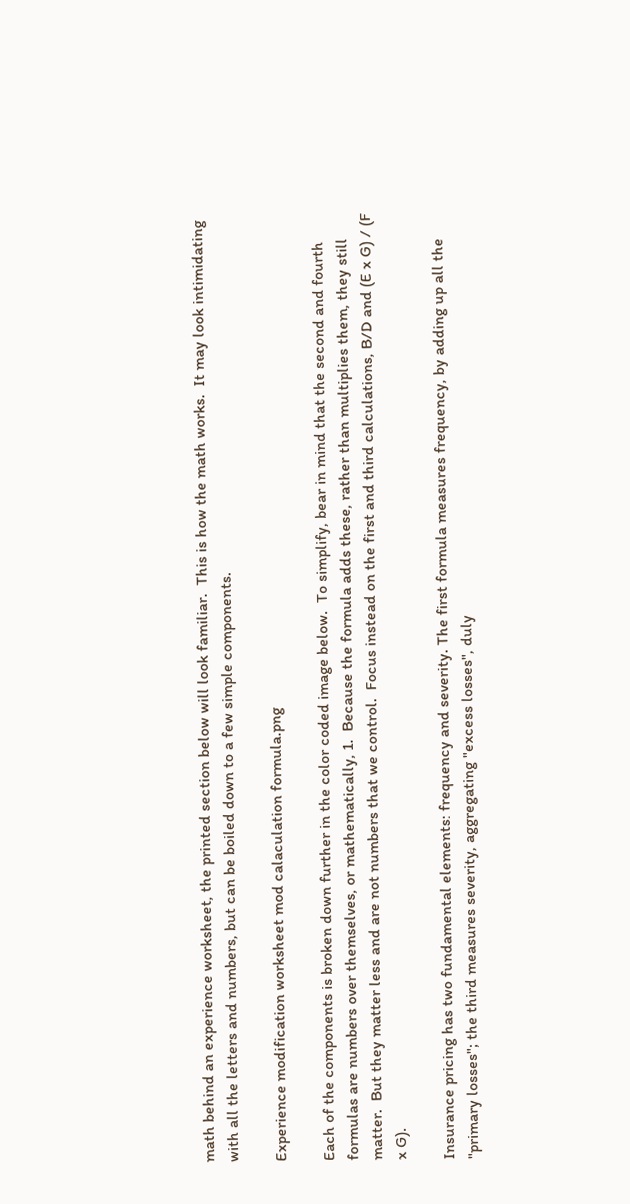math behind an experience worksheet, the printed section below will look familiar.  This is how the math works.  It may look intimidating with all the letters and numbers, but can be boiled down to a few simple components.

Experience modification worksheet mod calaculation formula.png

Each of the components is broken down further in the color coded image below.  To simplify, bear in mind that the second and fourth formulas are numbers over themselves, or mathematically, 1.  Because the formula adds these, rather than multiplies them, they still matter.  But they matter less and are not numbers that we control.  Focus instead on the first and third calculations, B/D and (E x G) / (F x G).

Insurance pricing has two fundamental elements: frequency and severity. The first formula measures frequency, by adding up all the "primary losses"; the third measures severity, aggregating "excess losses", duly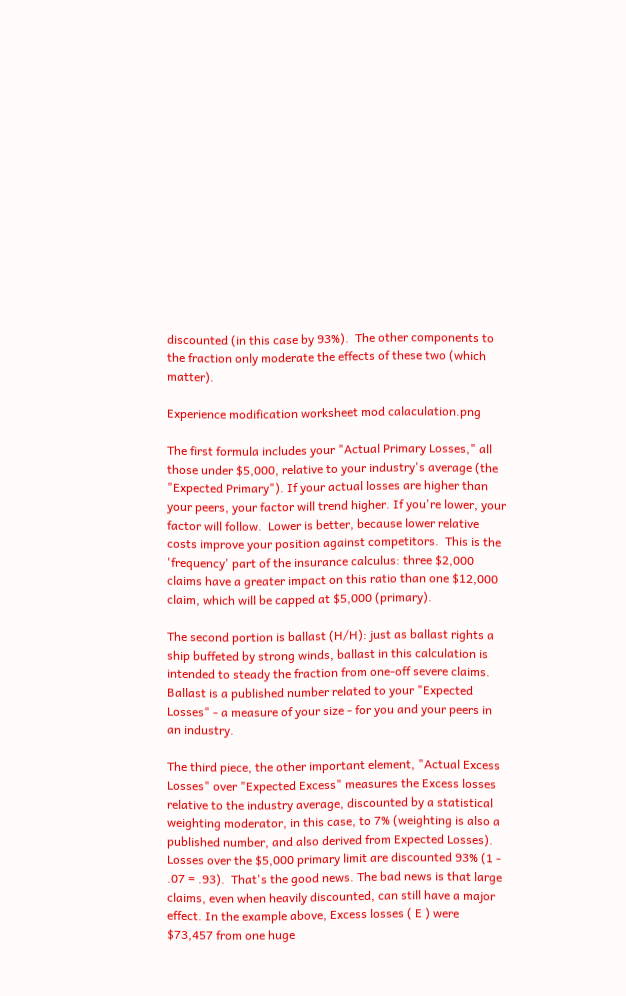discounted (in this case by 93%).  The other components to the fraction only moderate the effects of these two (which matter).

Experience modification worksheet mod calaculation.png

The first formula includes your "Actual Primary Losses," all those under $5,000, relative to your industry's average (the "Expected Primary"). If your actual losses are higher than your peers, your factor will trend higher. If you're lower, your factor will follow.  Lower is better, because lower relative costs improve your position against competitors.  This is the 'frequency' part of the insurance calculus: three $2,000 claims have a greater impact on this ratio than one $12,000 claim, which will be capped at $5,000 (primary).

The second portion is ballast (H/H): just as ballast rights a ship buffeted by strong winds, ballast in this calculation is intended to steady the fraction from one-off severe claims.  Ballast is a published number related to your "Expected Losses" - a measure of your size - for you and your peers in an industry.

The third piece, the other important element, "Actual Excess Losses" over "Expected Excess" measures the Excess losses relative to the industry average, discounted by a statistical weighting moderator, in this case, to 7% (weighting is also a published number, and also derived from Expected Losses).  Losses over the $5,000 primary limit are discounted 93% (1 - .07 = .93).  That's the good news. The bad news is that large claims, even when heavily discounted, can still have a major effect. In the example above, Excess losses ( E ) were $73,457 from one huge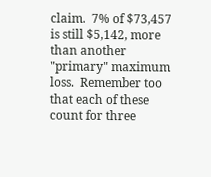claim.  7% of $73,457 is still $5,142, more than another "primary" maximum loss.  Remember too that each of these count for three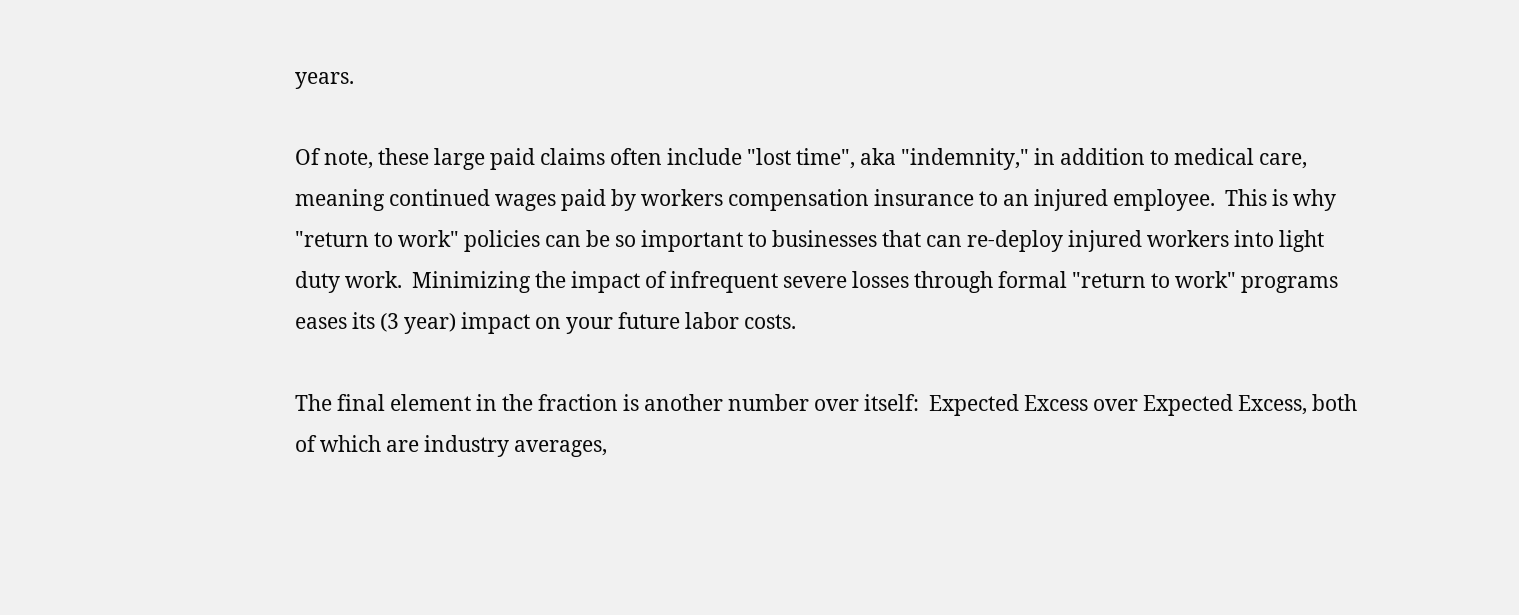years.

Of note, these large paid claims often include "lost time", aka "indemnity," in addition to medical care, meaning continued wages paid by workers compensation insurance to an injured employee.  This is why "return to work" policies can be so important to businesses that can re-deploy injured workers into light duty work.  Minimizing the impact of infrequent severe losses through formal "return to work" programs eases its (3 year) impact on your future labor costs.

The final element in the fraction is another number over itself:  Expected Excess over Expected Excess, both of which are industry averages,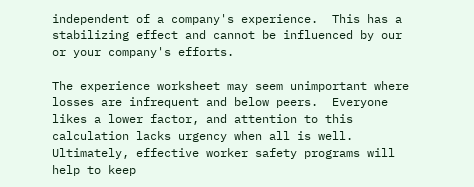independent of a company's experience.  This has a stabilizing effect and cannot be influenced by our or your company's efforts.

The experience worksheet may seem unimportant where losses are infrequent and below peers.  Everyone likes a lower factor, and attention to this calculation lacks urgency when all is well.  Ultimately, effective worker safety programs will help to keep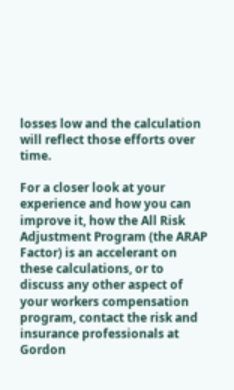losses low and the calculation will reflect those efforts over time.

For a closer look at your experience and how you can improve it, how the All Risk Adjustment Program (the ARAP Factor) is an accelerant on these calculations, or to discuss any other aspect of your workers compensation program, contact the risk and insurance professionals at Gordon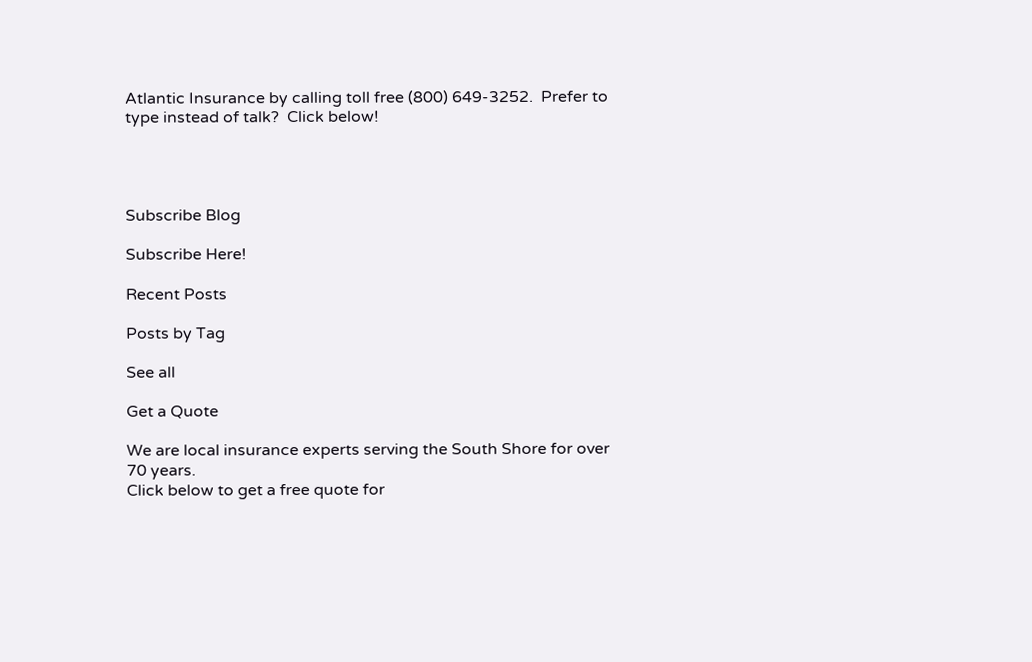Atlantic Insurance by calling toll free (800) 649-3252.  Prefer to type instead of talk?  Click below!




Subscribe Blog

Subscribe Here!

Recent Posts

Posts by Tag

See all

Get a Quote

We are local insurance experts serving the South Shore for over 70 years.
Click below to get a free quote for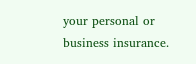your personal or business insurance.